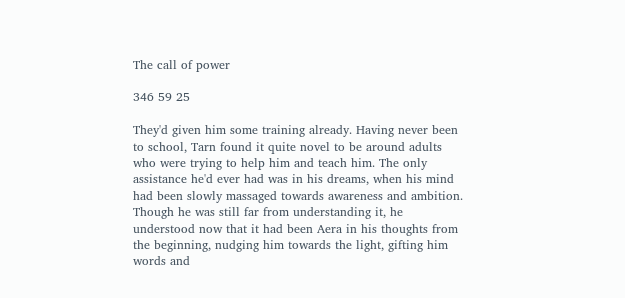The call of power

346 59 25

They'd given him some training already. Having never been to school, Tarn found it quite novel to be around adults who were trying to help him and teach him. The only assistance he'd ever had was in his dreams, when his mind had been slowly massaged towards awareness and ambition. Though he was still far from understanding it, he understood now that it had been Aera in his thoughts from the beginning, nudging him towards the light, gifting him words and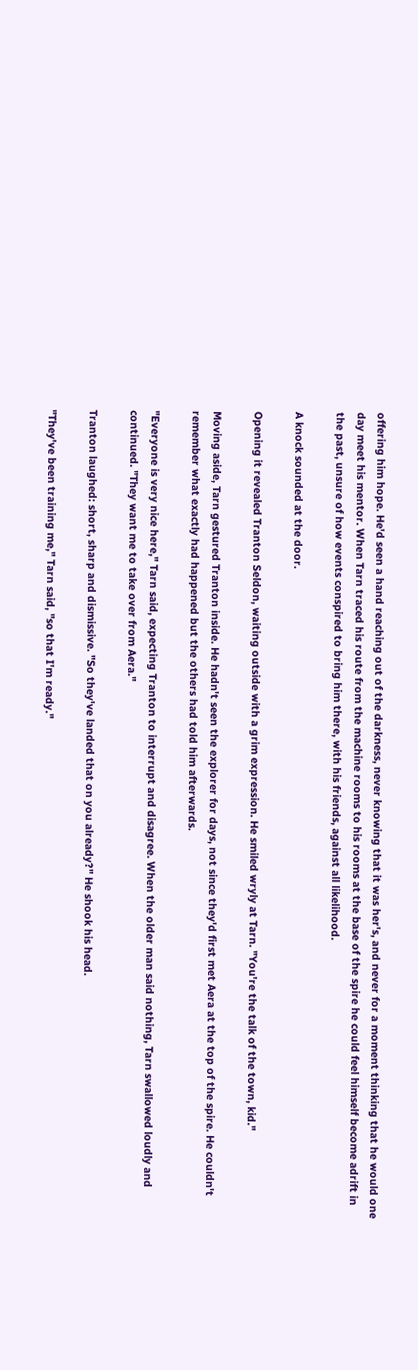offering him hope. He'd seen a hand reaching out of the darkness, never knowing that it was her's, and never for a moment thinking that he would one day meet his mentor. When Tarn traced his route from the machine rooms to his rooms at the base of the spire he could feel himself become adrift in the past, unsure of how events conspired to bring him there, with his friends, against all likelihood.

A knock sounded at the door.

Opening it revealed Tranton Seldon, waiting outside with a grim expression. He smiled wryly at Tarn. "You're the talk of the town, kid."

Moving aside, Tarn gestured Tranton inside. He hadn't seen the explorer for days, not since they'd first met Aera at the top of the spire. He couldn't remember what exactly had happened but the others had told him afterwards.

"Everyone is very nice here," Tarn said, expecting Tranton to interrupt and disagree. When the older man said nothing, Tarn swallowed loudly and continued. "They want me to take over from Aera."

Tranton laughed: short, sharp and dismissive. "So they've landed that on you already?" He shook his head.

"They've been training me," Tarn said, "so that I'm ready."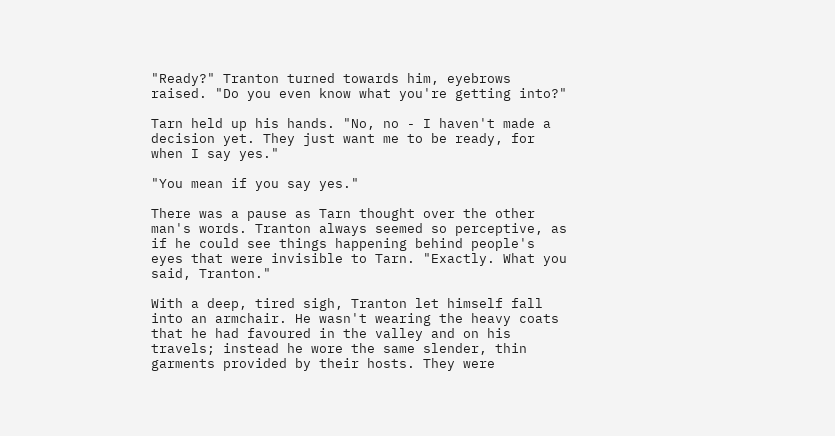"Ready?" Tranton turned towards him, eyebrows raised. "Do you even know what you're getting into?"

Tarn held up his hands. "No, no - I haven't made a decision yet. They just want me to be ready, for when I say yes."

"You mean if you say yes."

There was a pause as Tarn thought over the other man's words. Tranton always seemed so perceptive, as if he could see things happening behind people's eyes that were invisible to Tarn. "Exactly. What you said, Tranton."

With a deep, tired sigh, Tranton let himself fall into an armchair. He wasn't wearing the heavy coats that he had favoured in the valley and on his travels; instead he wore the same slender, thin garments provided by their hosts. They were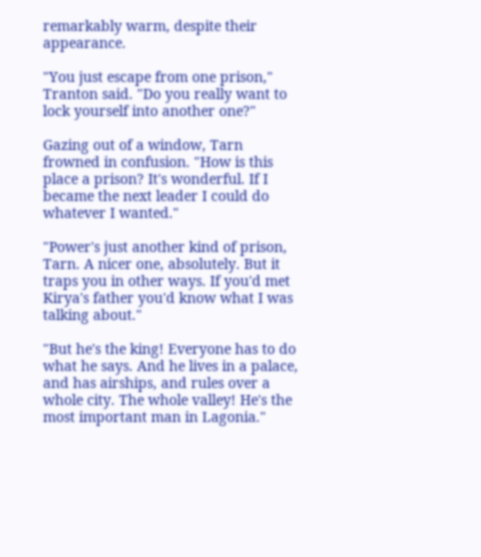remarkably warm, despite their appearance.

"You just escape from one prison," Tranton said. "Do you really want to lock yourself into another one?"

Gazing out of a window, Tarn frowned in confusion. "How is this place a prison? It's wonderful. If I became the next leader I could do whatever I wanted."

"Power's just another kind of prison, Tarn. A nicer one, absolutely. But it traps you in other ways. If you'd met Kirya's father you'd know what I was talking about."

"But he's the king! Everyone has to do what he says. And he lives in a palace, and has airships, and rules over a whole city. The whole valley! He's the most important man in Lagonia."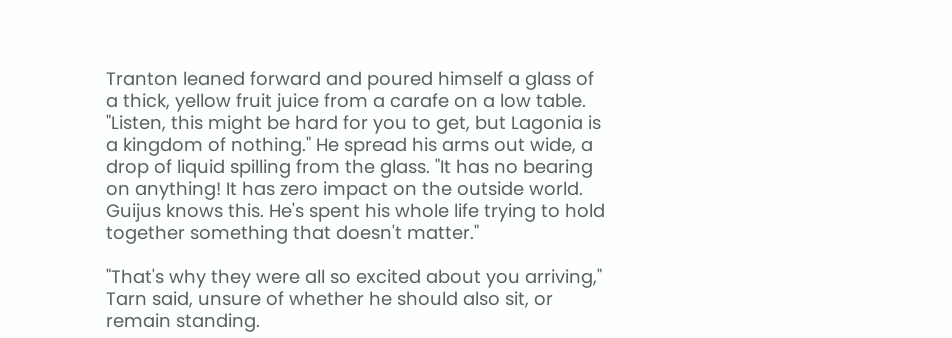Tranton leaned forward and poured himself a glass of a thick, yellow fruit juice from a carafe on a low table. "Listen, this might be hard for you to get, but Lagonia is a kingdom of nothing." He spread his arms out wide, a drop of liquid spilling from the glass. "It has no bearing on anything! It has zero impact on the outside world. Guijus knows this. He's spent his whole life trying to hold together something that doesn't matter."

"That's why they were all so excited about you arriving," Tarn said, unsure of whether he should also sit, or remain standing.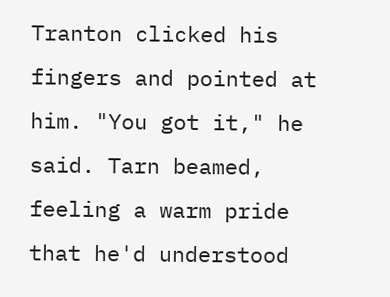Tranton clicked his fingers and pointed at him. "You got it," he said. Tarn beamed, feeling a warm pride that he'd understood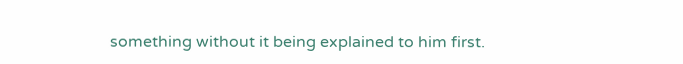something without it being explained to him first.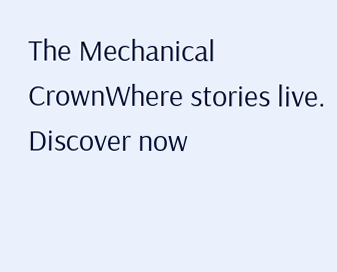The Mechanical CrownWhere stories live. Discover now